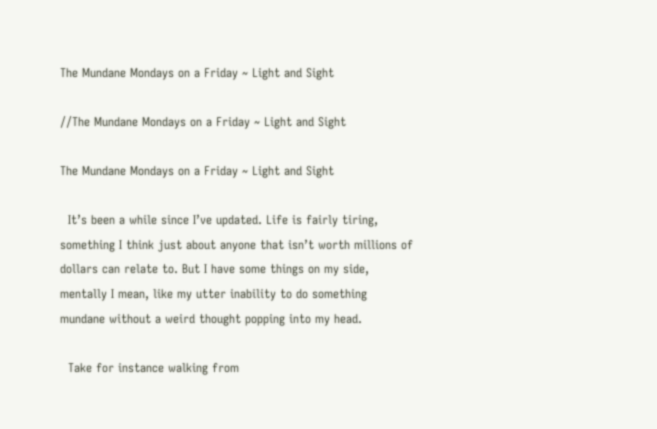The Mundane Mondays on a Friday ~ Light and Sight

//The Mundane Mondays on a Friday ~ Light and Sight

The Mundane Mondays on a Friday ~ Light and Sight

  It’s been a while since I’ve updated. Life is fairly tiring, something I think just about anyone that isn’t worth millions of dollars can relate to. But I have some things on my side, mentally I mean, like my utter inability to do something mundane without a weird thought popping into my head.

  Take for instance walking from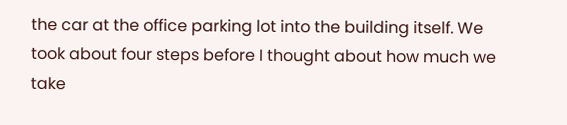the car at the office parking lot into the building itself. We took about four steps before I thought about how much we take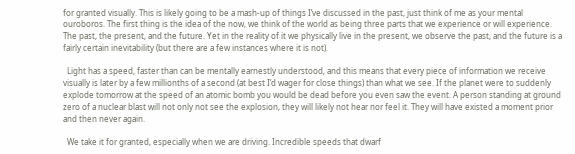for granted visually. This is likely going to be a mash-up of things I’ve discussed in the past, just think of me as your mental ouroboros. The first thing is the idea of the now, we think of the world as being three parts that we experience or will experience. The past, the present, and the future. Yet in the reality of it we physically live in the present, we observe the past, and the future is a fairly certain inevitability (but there are a few instances where it is not).

  Light has a speed, faster than can be mentally earnestly understood, and this means that every piece of information we receive visually is later by a few millionths of a second (at best I’d wager for close things) than what we see. If the planet were to suddenly explode tomorrow at the speed of an atomic bomb you would be dead before you even saw the event. A person standing at ground zero of a nuclear blast will not only not see the explosion, they will likely not hear nor feel it. They will have existed a moment prior and then never again.

  We take it for granted, especially when we are driving. Incredible speeds that dwarf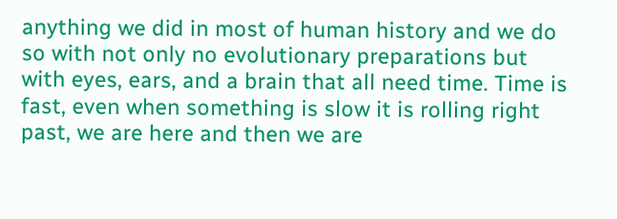anything we did in most of human history and we do so with not only no evolutionary preparations but with eyes, ears, and a brain that all need time. Time is fast, even when something is slow it is rolling right past, we are here and then we are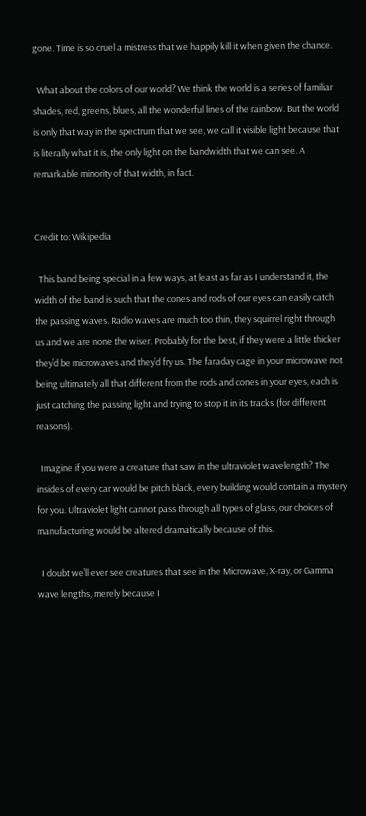gone. Time is so cruel a mistress that we happily kill it when given the chance.

  What about the colors of our world? We think the world is a series of familiar shades, red, greens, blues, all the wonderful lines of the rainbow. But the world is only that way in the spectrum that we see, we call it visible light because that is literally what it is, the only light on the bandwidth that we can see. A remarkable minority of that width, in fact.


Credit to: Wikipedia

  This band being special in a few ways, at least as far as I understand it, the width of the band is such that the cones and rods of our eyes can easily catch the passing waves. Radio waves are much too thin, they squirrel right through us and we are none the wiser. Probably for the best, if they were a little thicker they’d be microwaves and they’d fry us. The faraday cage in your microwave not being ultimately all that different from the rods and cones in your eyes, each is just catching the passing light and trying to stop it in its tracks (for different reasons).

  Imagine if you were a creature that saw in the ultraviolet wavelength? The insides of every car would be pitch black, every building would contain a mystery for you. Ultraviolet light cannot pass through all types of glass, our choices of manufacturing would be altered dramatically because of this.

  I doubt we’ll ever see creatures that see in the Microwave, X-ray, or Gamma wave lengths, merely because I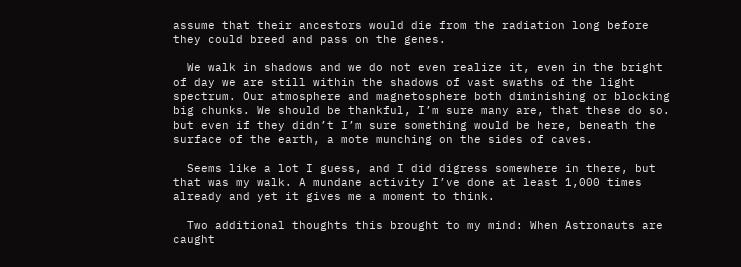assume that their ancestors would die from the radiation long before they could breed and pass on the genes.

  We walk in shadows and we do not even realize it, even in the bright of day we are still within the shadows of vast swaths of the light spectrum. Our atmosphere and magnetosphere both diminishing or blocking big chunks. We should be thankful, I’m sure many are, that these do so. but even if they didn’t I’m sure something would be here, beneath the surface of the earth, a mote munching on the sides of caves.

  Seems like a lot I guess, and I did digress somewhere in there, but that was my walk. A mundane activity I’ve done at least 1,000 times already and yet it gives me a moment to think.

  Two additional thoughts this brought to my mind: When Astronauts are caught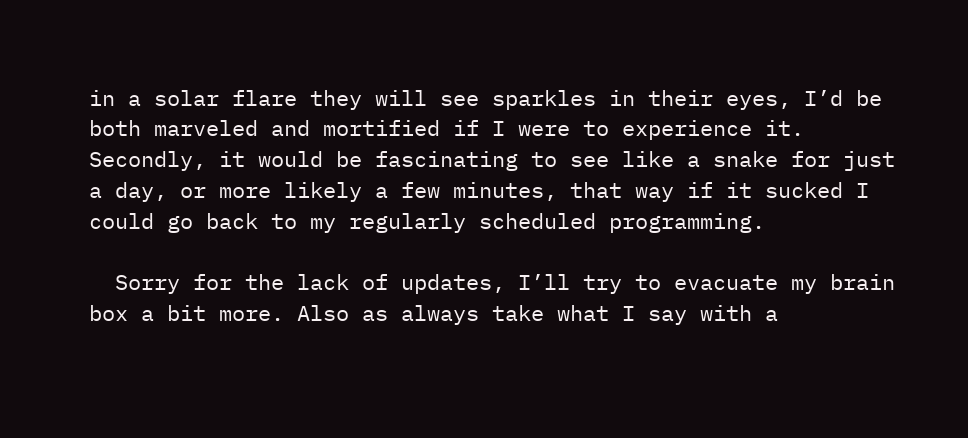in a solar flare they will see sparkles in their eyes, I’d be both marveled and mortified if I were to experience it. Secondly, it would be fascinating to see like a snake for just a day, or more likely a few minutes, that way if it sucked I could go back to my regularly scheduled programming.

  Sorry for the lack of updates, I’ll try to evacuate my brain box a bit more. Also as always take what I say with a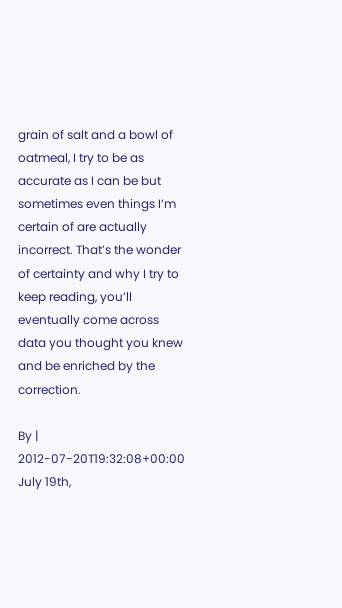grain of salt and a bowl of oatmeal, I try to be as accurate as I can be but sometimes even things I’m certain of are actually incorrect. That’s the wonder of certainty and why I try to keep reading, you’ll eventually come across data you thought you knew and be enriched by the correction.

By | 2012-07-20T19:32:08+00:00 July 19th,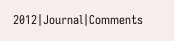2012|Journal|Comments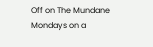Off on The Mundane Mondays on a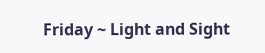Friday ~ Light and Sight